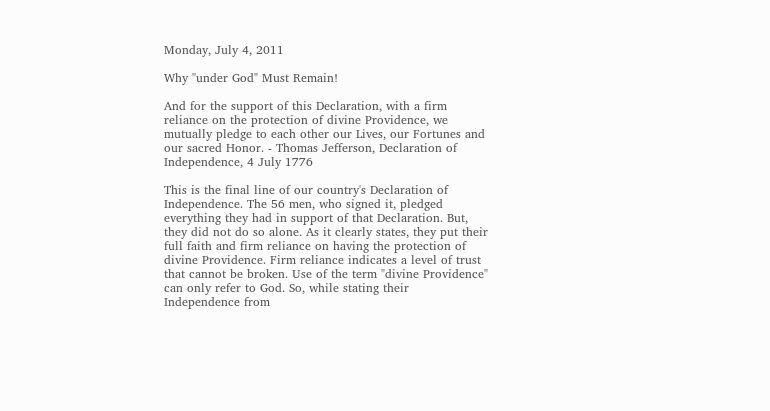Monday, July 4, 2011

Why "under God" Must Remain!

And for the support of this Declaration, with a firm reliance on the protection of divine Providence, we mutually pledge to each other our Lives, our Fortunes and our sacred Honor. - Thomas Jefferson, Declaration of Independence, 4 July 1776

This is the final line of our country's Declaration of Independence. The 56 men, who signed it, pledged everything they had in support of that Declaration. But, they did not do so alone. As it clearly states, they put their full faith and firm reliance on having the protection of divine Providence. Firm reliance indicates a level of trust that cannot be broken. Use of the term "divine Providence" can only refer to God. So, while stating their Independence from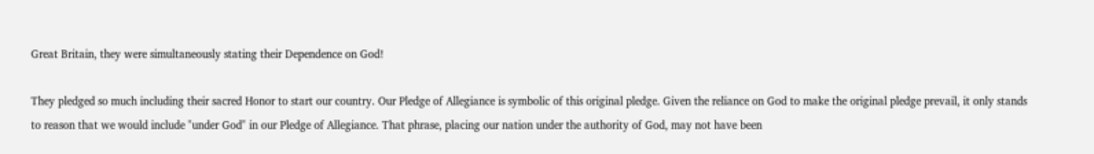Great Britain, they were simultaneously stating their Dependence on God!

They pledged so much including their sacred Honor to start our country. Our Pledge of Allegiance is symbolic of this original pledge. Given the reliance on God to make the original pledge prevail, it only stands to reason that we would include "under God" in our Pledge of Allegiance. That phrase, placing our nation under the authority of God, may not have been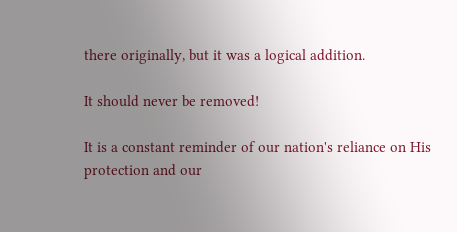there originally, but it was a logical addition.

It should never be removed!

It is a constant reminder of our nation's reliance on His protection and our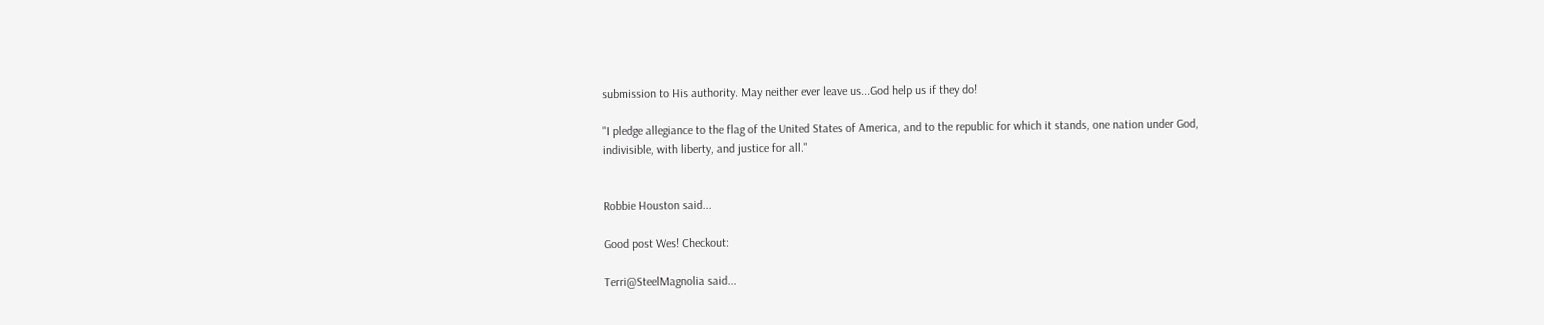submission to His authority. May neither ever leave us...God help us if they do!

"I pledge allegiance to the flag of the United States of America, and to the republic for which it stands, one nation under God, indivisible, with liberty, and justice for all."


Robbie Houston said...

Good post Wes! Checkout:

Terri@SteelMagnolia said...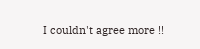I couldn't agree more !!